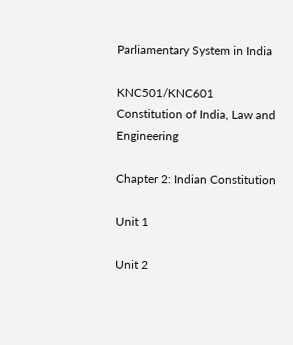Parliamentary System in India

KNC501/KNC601 Constitution of India, Law and Engineering

Chapter 2: Indian Constitution

Unit 1

Unit 2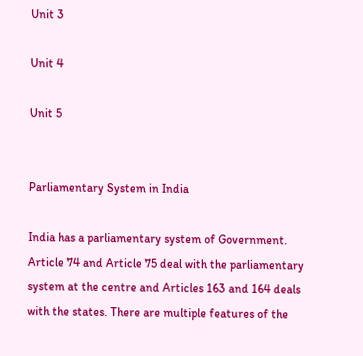Unit 3

Unit 4

Unit 5


Parliamentary System in India

India has a parliamentary system of Government. Article 74 and Article 75 deal with the parliamentary system at the centre and Articles 163 and 164 deals with the states. There are multiple features of the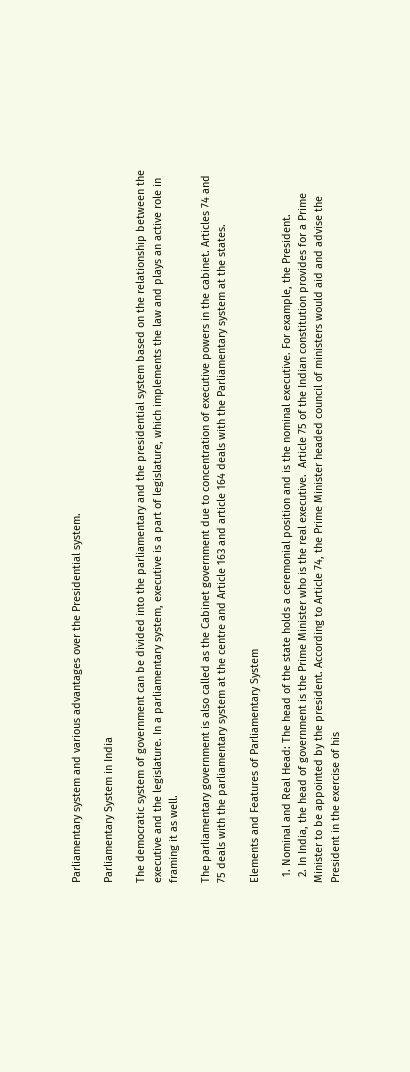Parliamentary system and various advantages over the Presidential system.

Parliamentary System in India

The democratic system of government can be divided into the parliamentary and the presidential system based on the relationship between the executive and the legislature. In a parliamentary system, executive is a part of legislature, which implements the law and plays an active role in framing it as well.

The parliamentary government is also called as the Cabinet government due to concentration of executive powers in the cabinet. Articles 74 and 75 deals with the parliamentary system at the centre and Article 163 and article 164 deals with the Parliamentary system at the states.

Elements and Features of Parliamentary System

  1. Nominal and Real Head: The head of the state holds a ceremonial position and is the nominal executive. For example, the President.
  2. In India, the head of government is the Prime Minister who is the real executive.  Article 75 of the Indian constitution provides for a Prime Minister to be appointed by the president. According to Article 74, the Prime Minister headed council of ministers would aid and advise the President in the exercise of his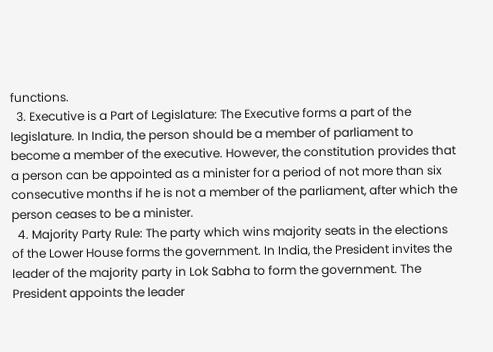functions.
  3. Executive is a Part of Legislature: The Executive forms a part of the legislature. In India, the person should be a member of parliament to become a member of the executive. However, the constitution provides that a person can be appointed as a minister for a period of not more than six consecutive months if he is not a member of the parliament, after which the person ceases to be a minister.
  4. Majority Party Rule: The party which wins majority seats in the elections of the Lower House forms the government. In India, the President invites the leader of the majority party in Lok Sabha to form the government. The President appoints the leader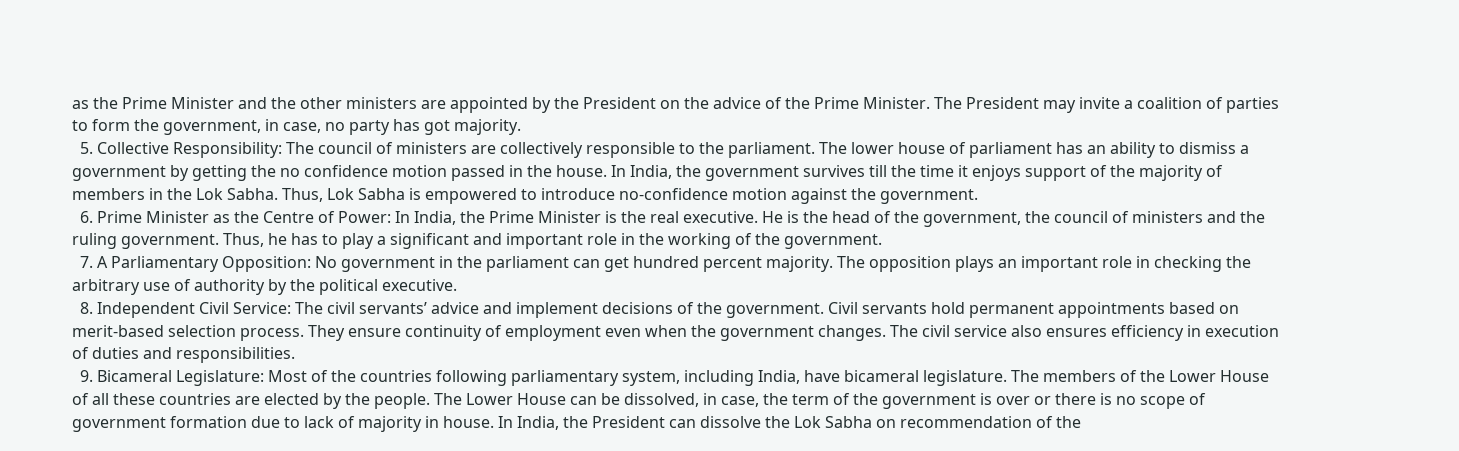as the Prime Minister and the other ministers are appointed by the President on the advice of the Prime Minister. The President may invite a coalition of parties to form the government, in case, no party has got majority.
  5. Collective Responsibility: The council of ministers are collectively responsible to the parliament. The lower house of parliament has an ability to dismiss a government by getting the no confidence motion passed in the house. In India, the government survives till the time it enjoys support of the majority of members in the Lok Sabha. Thus, Lok Sabha is empowered to introduce no-confidence motion against the government.
  6. Prime Minister as the Centre of Power: In India, the Prime Minister is the real executive. He is the head of the government, the council of ministers and the ruling government. Thus, he has to play a significant and important role in the working of the government.
  7. A Parliamentary Opposition: No government in the parliament can get hundred percent majority. The opposition plays an important role in checking the arbitrary use of authority by the political executive.
  8. Independent Civil Service: The civil servants’ advice and implement decisions of the government. Civil servants hold permanent appointments based on merit-based selection process. They ensure continuity of employment even when the government changes. The civil service also ensures efficiency in execution of duties and responsibilities.
  9. Bicameral Legislature: Most of the countries following parliamentary system, including India, have bicameral legislature. The members of the Lower House of all these countries are elected by the people. The Lower House can be dissolved, in case, the term of the government is over or there is no scope of government formation due to lack of majority in house. In India, the President can dissolve the Lok Sabha on recommendation of the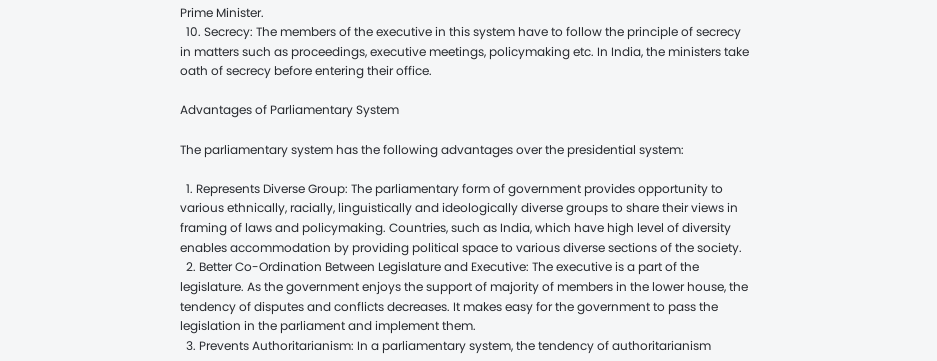Prime Minister.
  10. Secrecy: The members of the executive in this system have to follow the principle of secrecy in matters such as proceedings, executive meetings, policymaking etc. In India, the ministers take oath of secrecy before entering their office.

Advantages of Parliamentary System

The parliamentary system has the following advantages over the presidential system:

  1. Represents Diverse Group: The parliamentary form of government provides opportunity to various ethnically, racially, linguistically and ideologically diverse groups to share their views in framing of laws and policymaking. Countries, such as India, which have high level of diversity enables accommodation by providing political space to various diverse sections of the society.
  2. Better Co-Ordination Between Legislature and Executive: The executive is a part of the legislature. As the government enjoys the support of majority of members in the lower house, the tendency of disputes and conflicts decreases. It makes easy for the government to pass the legislation in the parliament and implement them.
  3. Prevents Authoritarianism: In a parliamentary system, the tendency of authoritarianism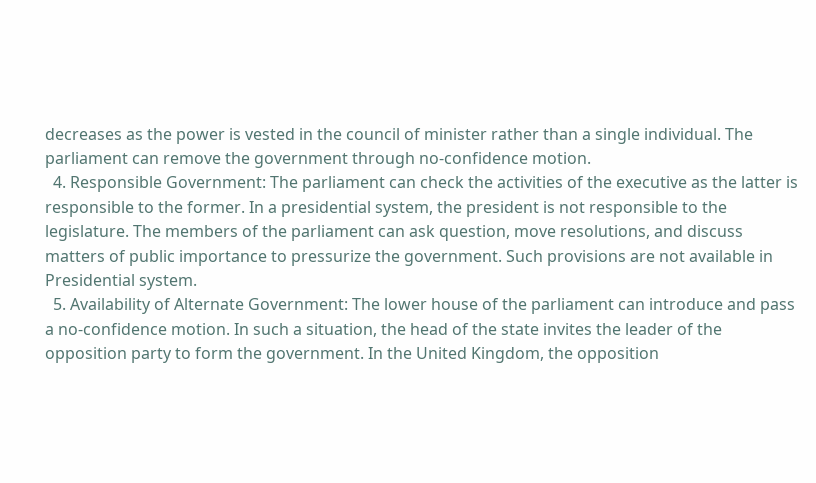decreases as the power is vested in the council of minister rather than a single individual. The parliament can remove the government through no-confidence motion.
  4. Responsible Government: The parliament can check the activities of the executive as the latter is responsible to the former. In a presidential system, the president is not responsible to the legislature. The members of the parliament can ask question, move resolutions, and discuss matters of public importance to pressurize the government. Such provisions are not available in Presidential system.
  5. Availability of Alternate Government: The lower house of the parliament can introduce and pass a no-confidence motion. In such a situation, the head of the state invites the leader of the opposition party to form the government. In the United Kingdom, the opposition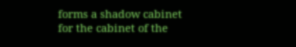forms a shadow cabinet for the cabinet of the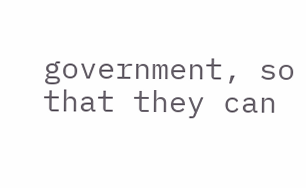government, so that they can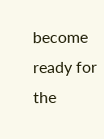become ready for the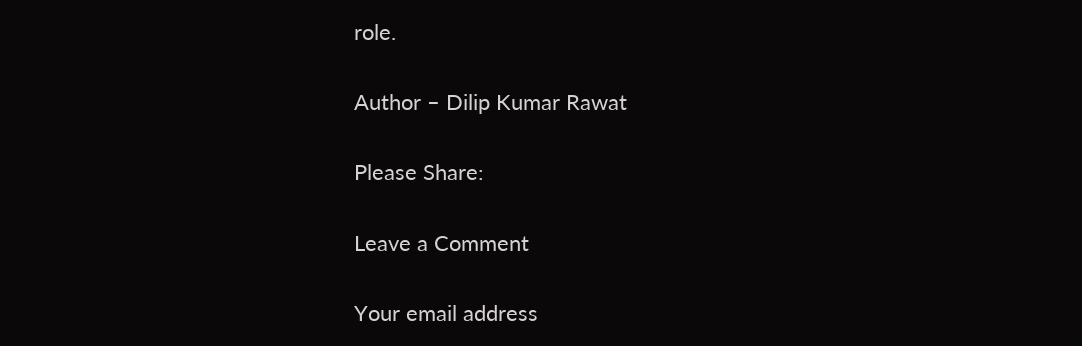role.

Author – Dilip Kumar Rawat

Please Share:

Leave a Comment

Your email address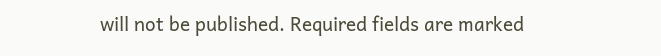will not be published. Required fields are marked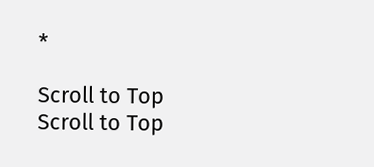*

Scroll to Top
Scroll to Top